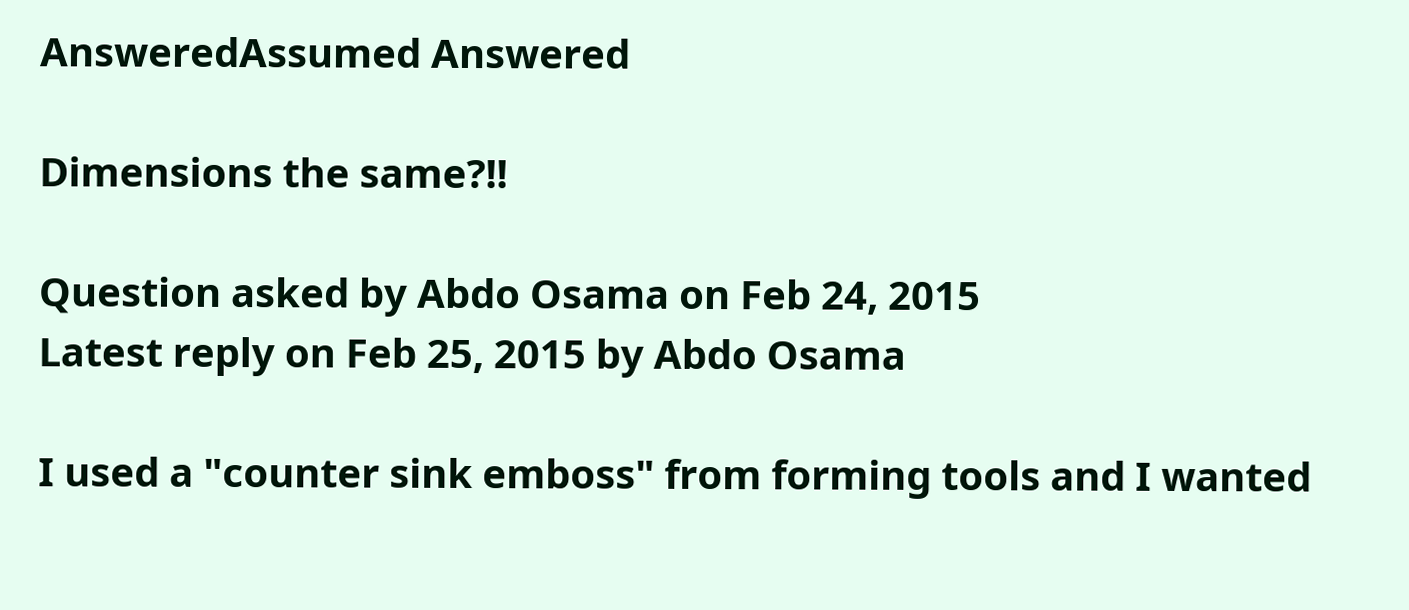AnsweredAssumed Answered

Dimensions the same?!!

Question asked by Abdo Osama on Feb 24, 2015
Latest reply on Feb 25, 2015 by Abdo Osama

I used a "counter sink emboss" from forming tools and I wanted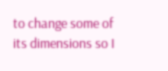to change some of its dimensions so I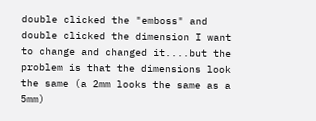double clicked the "emboss" and double clicked the dimension I want to change and changed it....but the problem is that the dimensions look the same (a 2mm looks the same as a 5mm)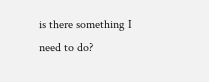is there something I need to do?